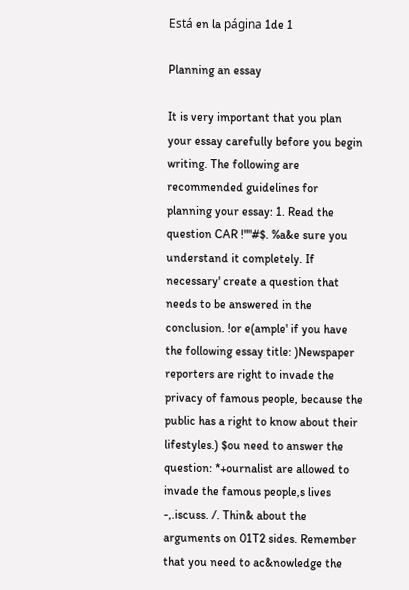Está en la página 1de 1

Planning an essay

It is very important that you plan your essay carefully before you begin writing. The following are recommended guidelines for planning your essay: 1. Read the question CAR !""#$. %a&e sure you understand it completely. If necessary' create a question that needs to be answered in the conclusion. !or e(ample' if you have the following essay title: )Newspaper reporters are right to invade the privacy of famous people, because the public has a right to know about their lifestyles.) $ou need to answer the question: *+ournalist are allowed to invade the famous people,s lives -,.iscuss. /. Thin& about the arguments on 01T2 sides. Remember that you need to ac&nowledge the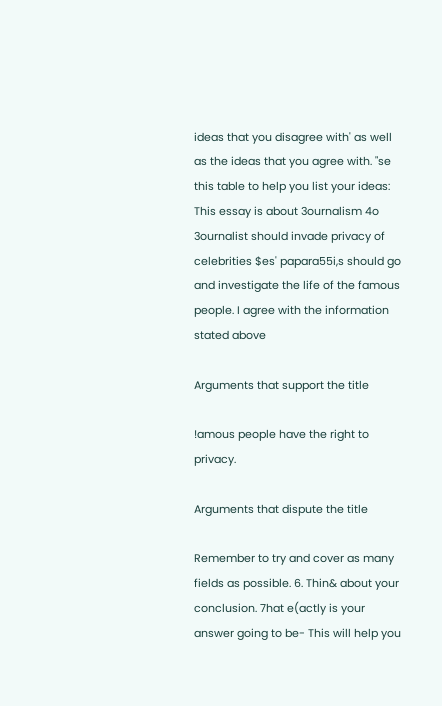ideas that you disagree with' as well as the ideas that you agree with. "se this table to help you list your ideas: This essay is about 3ournalism 4o 3ournalist should invade privacy of celebrities $es' papara55i,s should go and investigate the life of the famous people. I agree with the information stated above

Arguments that support the title

!amous people have the right to privacy.

Arguments that dispute the title

Remember to try and cover as many fields as possible. 6. Thin& about your conclusion. 7hat e(actly is your answer going to be- This will help you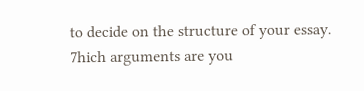to decide on the structure of your essay. 7hich arguments are you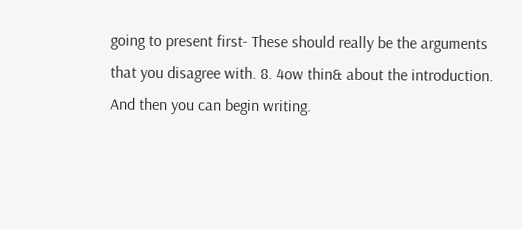going to present first- These should really be the arguments that you disagree with. 8. 4ow thin& about the introduction. And then you can begin writing.